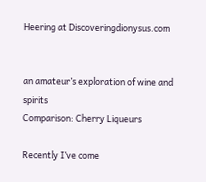Heering at Discoveringdionysus.com


an amateur’s exploration of wine and spirits
Comparison: Cherry Liqueurs

Recently I’ve come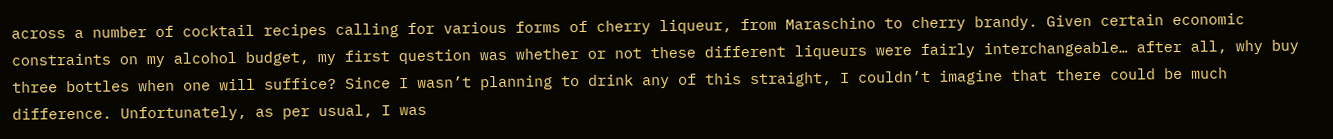across a number of cocktail recipes calling for various forms of cherry liqueur, from Maraschino to cherry brandy. Given certain economic constraints on my alcohol budget, my first question was whether or not these different liqueurs were fairly interchangeable… after all, why buy three bottles when one will suffice? Since I wasn’t planning to drink any of this straight, I couldn’t imagine that there could be much difference. Unfortunately, as per usual, I was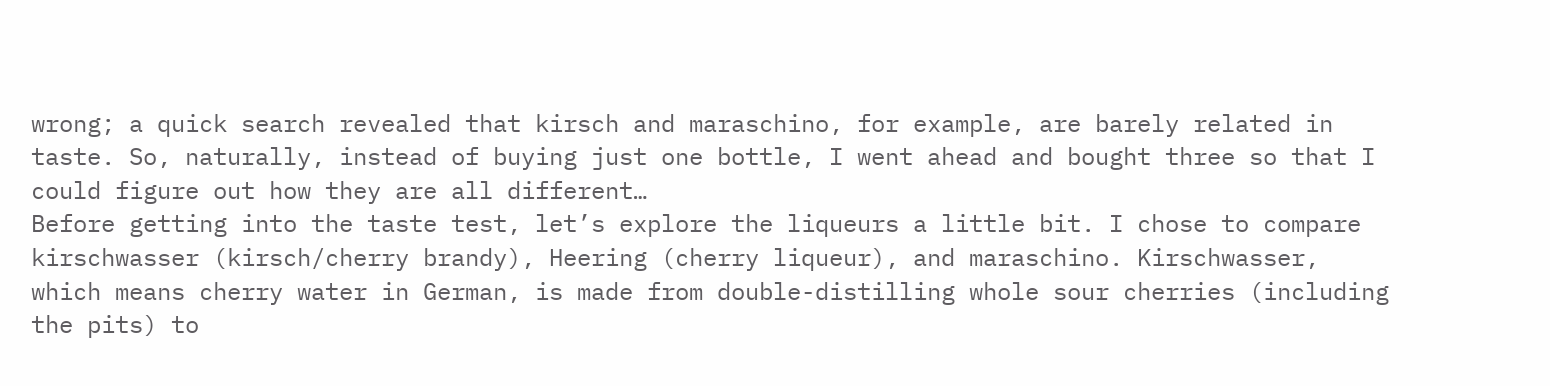wrong; a quick search revealed that kirsch and maraschino, for example, are barely related in taste. So, naturally, instead of buying just one bottle, I went ahead and bought three so that I could figure out how they are all different…
Before getting into the taste test, let’s explore the liqueurs a little bit. I chose to compare kirschwasser (kirsch/cherry brandy), Heering (cherry liqueur), and maraschino. Kirschwasser, which means cherry water in German, is made from double-distilling whole sour cherries (including the pits) to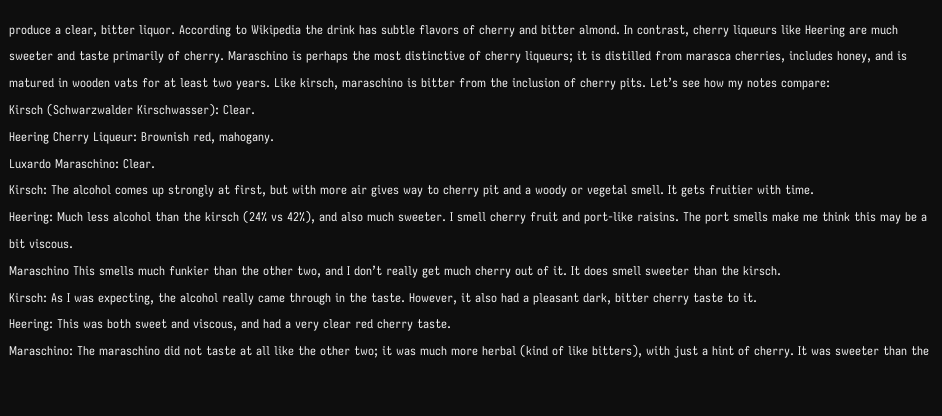produce a clear, bitter liquor. According to Wikipedia the drink has subtle flavors of cherry and bitter almond. In contrast, cherry liqueurs like Heering are much sweeter and taste primarily of cherry. Maraschino is perhaps the most distinctive of cherry liqueurs; it is distilled from marasca cherries, includes honey, and is matured in wooden vats for at least two years. Like kirsch, maraschino is bitter from the inclusion of cherry pits. Let’s see how my notes compare:
Kirsch (Schwarzwalder Kirschwasser): Clear.
Heering Cherry Liqueur: Brownish red, mahogany.
Luxardo Maraschino: Clear.
Kirsch: The alcohol comes up strongly at first, but with more air gives way to cherry pit and a woody or vegetal smell. It gets fruitier with time.
Heering: Much less alcohol than the kirsch (24% vs 42%), and also much sweeter. I smell cherry fruit and port-like raisins. The port smells make me think this may be a bit viscous.
Maraschino This smells much funkier than the other two, and I don’t really get much cherry out of it. It does smell sweeter than the kirsch.
Kirsch: As I was expecting, the alcohol really came through in the taste. However, it also had a pleasant dark, bitter cherry taste to it.
Heering: This was both sweet and viscous, and had a very clear red cherry taste.
Maraschino: The maraschino did not taste at all like the other two; it was much more herbal (kind of like bitters), with just a hint of cherry. It was sweeter than the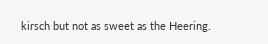kirsch but not as sweet as the Heering.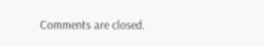Comments are closed.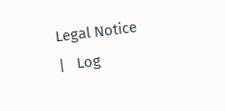Legal Notice   |   Log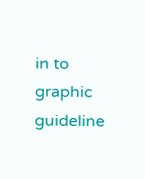in to graphic guideline